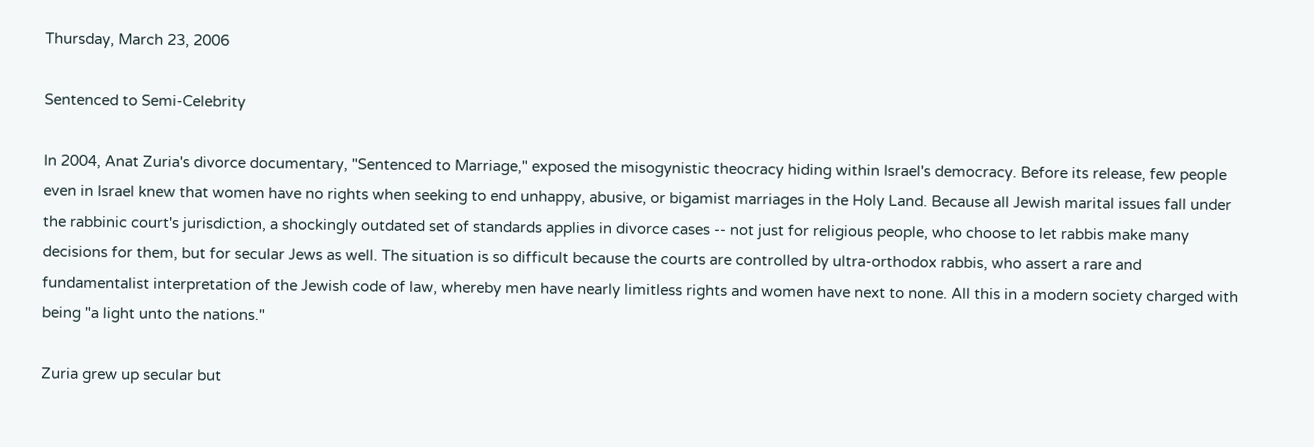Thursday, March 23, 2006

Sentenced to Semi-Celebrity

In 2004, Anat Zuria's divorce documentary, "Sentenced to Marriage," exposed the misogynistic theocracy hiding within Israel's democracy. Before its release, few people even in Israel knew that women have no rights when seeking to end unhappy, abusive, or bigamist marriages in the Holy Land. Because all Jewish marital issues fall under the rabbinic court's jurisdiction, a shockingly outdated set of standards applies in divorce cases -- not just for religious people, who choose to let rabbis make many decisions for them, but for secular Jews as well. The situation is so difficult because the courts are controlled by ultra-orthodox rabbis, who assert a rare and fundamentalist interpretation of the Jewish code of law, whereby men have nearly limitless rights and women have next to none. All this in a modern society charged with being "a light unto the nations."

Zuria grew up secular but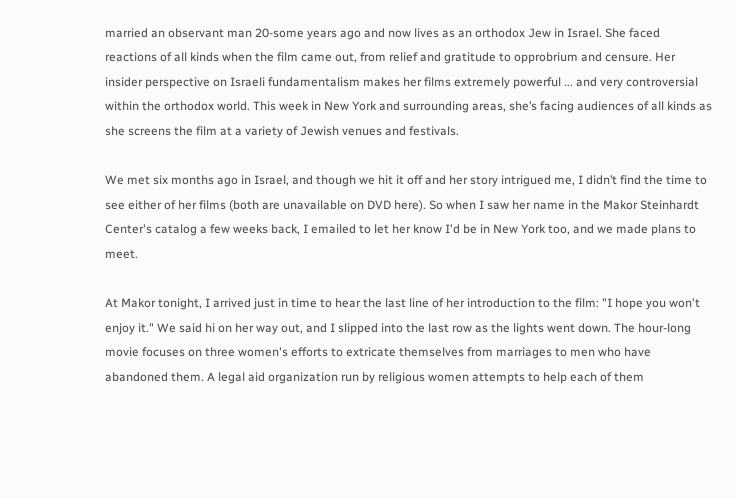married an observant man 20-some years ago and now lives as an orthodox Jew in Israel. She faced reactions of all kinds when the film came out, from relief and gratitude to opprobrium and censure. Her insider perspective on Israeli fundamentalism makes her films extremely powerful ... and very controversial within the orthodox world. This week in New York and surrounding areas, she’s facing audiences of all kinds as she screens the film at a variety of Jewish venues and festivals.

We met six months ago in Israel, and though we hit it off and her story intrigued me, I didn’t find the time to see either of her films (both are unavailable on DVD here). So when I saw her name in the Makor Steinhardt Center's catalog a few weeks back, I emailed to let her know I'd be in New York too, and we made plans to meet.

At Makor tonight, I arrived just in time to hear the last line of her introduction to the film: "I hope you won't enjoy it." We said hi on her way out, and I slipped into the last row as the lights went down. The hour-long movie focuses on three women's efforts to extricate themselves from marriages to men who have abandoned them. A legal aid organization run by religious women attempts to help each of them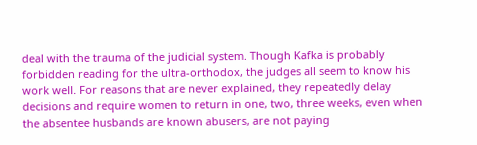deal with the trauma of the judicial system. Though Kafka is probably forbidden reading for the ultra-orthodox, the judges all seem to know his work well. For reasons that are never explained, they repeatedly delay decisions and require women to return in one, two, three weeks, even when the absentee husbands are known abusers, are not paying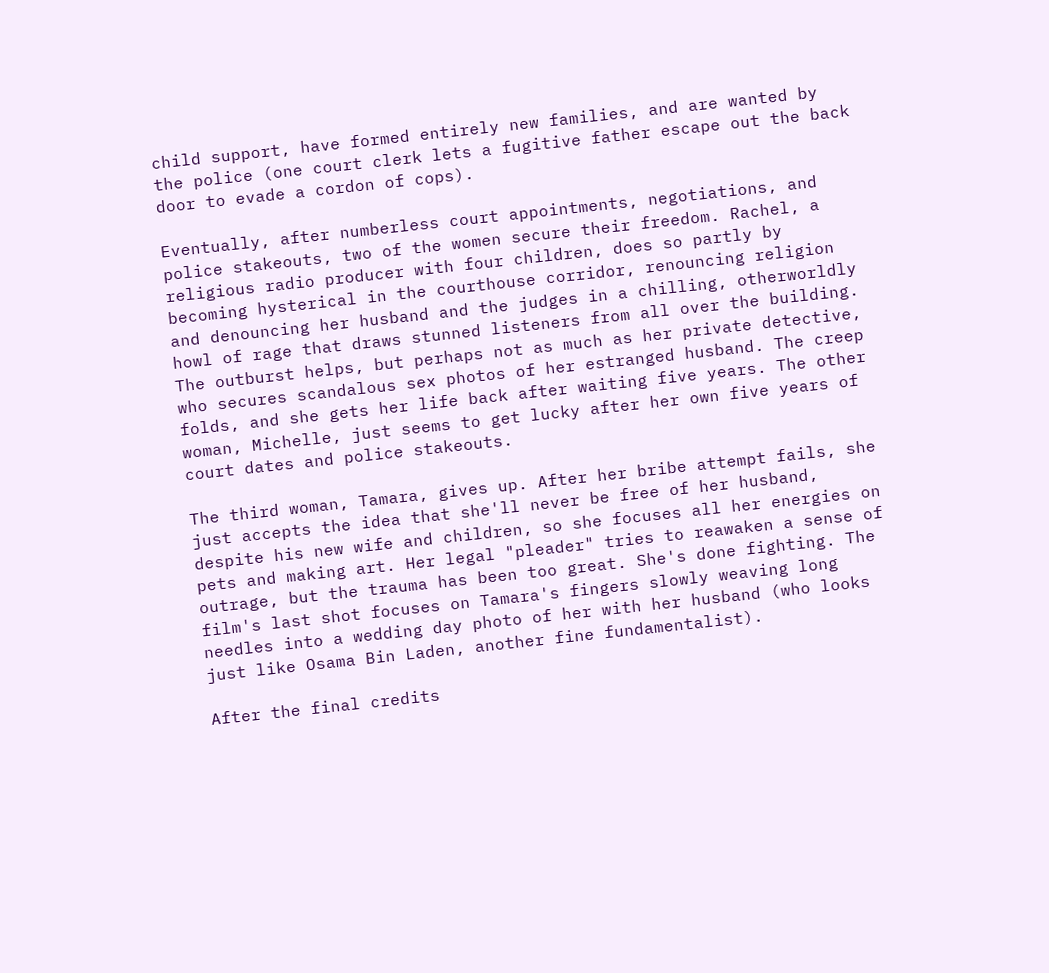child support, have formed entirely new families, and are wanted by the police (one court clerk lets a fugitive father escape out the back door to evade a cordon of cops).

Eventually, after numberless court appointments, negotiations, and police stakeouts, two of the women secure their freedom. Rachel, a religious radio producer with four children, does so partly by becoming hysterical in the courthouse corridor, renouncing religion and denouncing her husband and the judges in a chilling, otherworldly howl of rage that draws stunned listeners from all over the building. The outburst helps, but perhaps not as much as her private detective, who secures scandalous sex photos of her estranged husband. The creep folds, and she gets her life back after waiting five years. The other woman, Michelle, just seems to get lucky after her own five years of court dates and police stakeouts.

The third woman, Tamara, gives up. After her bribe attempt fails, she just accepts the idea that she'll never be free of her husband, despite his new wife and children, so she focuses all her energies on pets and making art. Her legal "pleader" tries to reawaken a sense of outrage, but the trauma has been too great. She's done fighting. The film's last shot focuses on Tamara's fingers slowly weaving long needles into a wedding day photo of her with her husband (who looks just like Osama Bin Laden, another fine fundamentalist).

After the final credits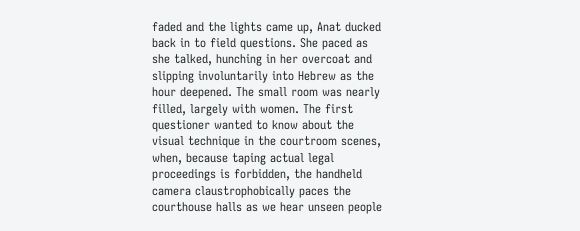faded and the lights came up, Anat ducked back in to field questions. She paced as she talked, hunching in her overcoat and slipping involuntarily into Hebrew as the hour deepened. The small room was nearly filled, largely with women. The first questioner wanted to know about the visual technique in the courtroom scenes, when, because taping actual legal proceedings is forbidden, the handheld camera claustrophobically paces the courthouse halls as we hear unseen people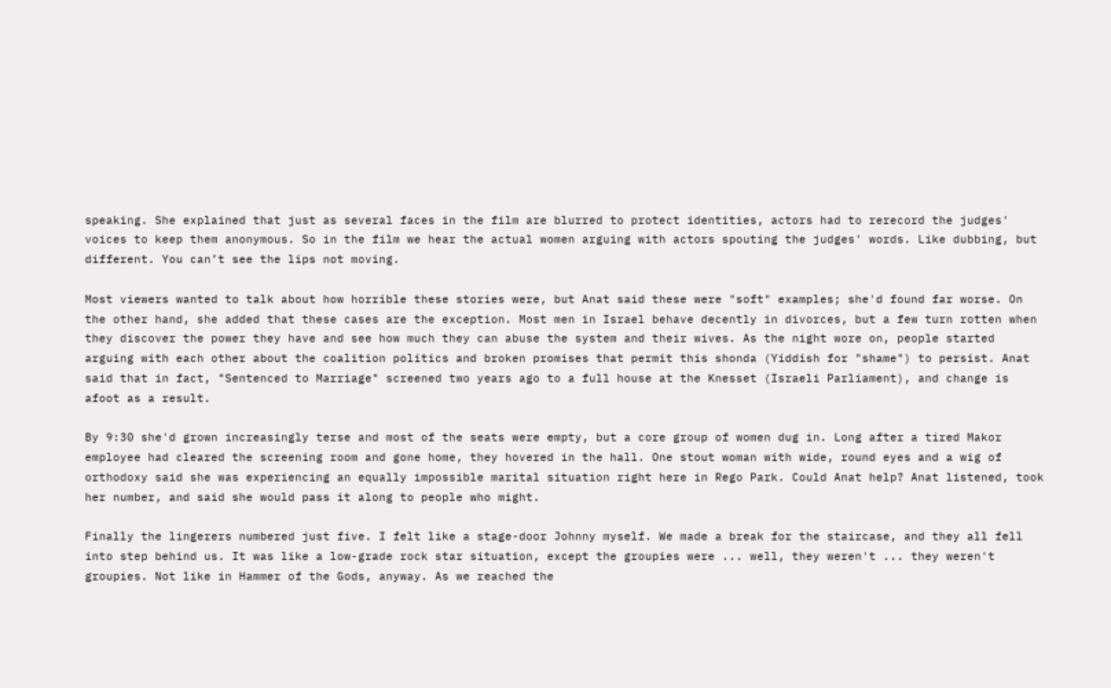speaking. She explained that just as several faces in the film are blurred to protect identities, actors had to rerecord the judges' voices to keep them anonymous. So in the film we hear the actual women arguing with actors spouting the judges' words. Like dubbing, but different. You can’t see the lips not moving.

Most viewers wanted to talk about how horrible these stories were, but Anat said these were "soft" examples; she'd found far worse. On the other hand, she added that these cases are the exception. Most men in Israel behave decently in divorces, but a few turn rotten when they discover the power they have and see how much they can abuse the system and their wives. As the night wore on, people started arguing with each other about the coalition politics and broken promises that permit this shonda (Yiddish for "shame") to persist. Anat said that in fact, "Sentenced to Marriage" screened two years ago to a full house at the Knesset (Israeli Parliament), and change is afoot as a result.

By 9:30 she'd grown increasingly terse and most of the seats were empty, but a core group of women dug in. Long after a tired Makor employee had cleared the screening room and gone home, they hovered in the hall. One stout woman with wide, round eyes and a wig of orthodoxy said she was experiencing an equally impossible marital situation right here in Rego Park. Could Anat help? Anat listened, took her number, and said she would pass it along to people who might.

Finally the lingerers numbered just five. I felt like a stage-door Johnny myself. We made a break for the staircase, and they all fell into step behind us. It was like a low-grade rock star situation, except the groupies were ... well, they weren't ... they weren't groupies. Not like in Hammer of the Gods, anyway. As we reached the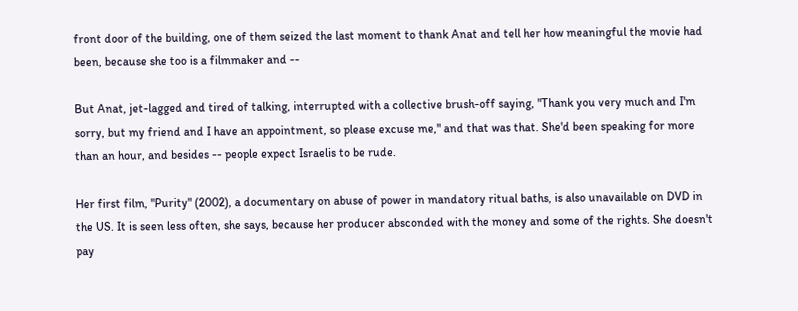front door of the building, one of them seized the last moment to thank Anat and tell her how meaningful the movie had been, because she too is a filmmaker and --

But Anat, jet-lagged and tired of talking, interrupted with a collective brush-off saying, "Thank you very much and I'm sorry, but my friend and I have an appointment, so please excuse me," and that was that. She'd been speaking for more than an hour, and besides -- people expect Israelis to be rude.

Her first film, "Purity" (2002), a documentary on abuse of power in mandatory ritual baths, is also unavailable on DVD in the US. It is seen less often, she says, because her producer absconded with the money and some of the rights. She doesn't pay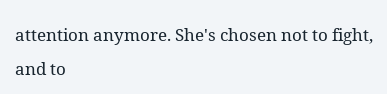attention anymore. She's chosen not to fight, and to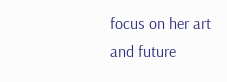focus on her art and future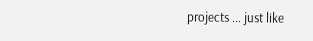projects ... just like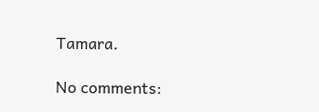Tamara.

No comments: